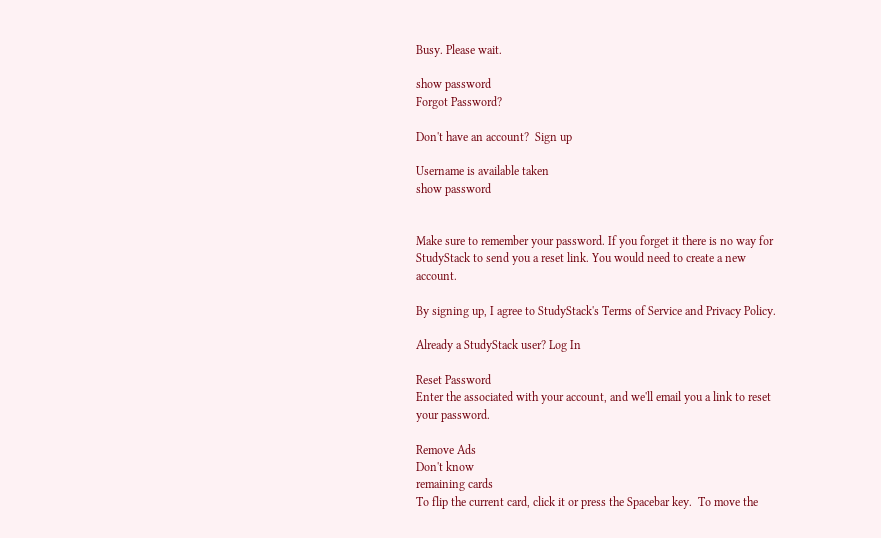Busy. Please wait.

show password
Forgot Password?

Don't have an account?  Sign up

Username is available taken
show password


Make sure to remember your password. If you forget it there is no way for StudyStack to send you a reset link. You would need to create a new account.

By signing up, I agree to StudyStack's Terms of Service and Privacy Policy.

Already a StudyStack user? Log In

Reset Password
Enter the associated with your account, and we'll email you a link to reset your password.

Remove Ads
Don't know
remaining cards
To flip the current card, click it or press the Spacebar key.  To move the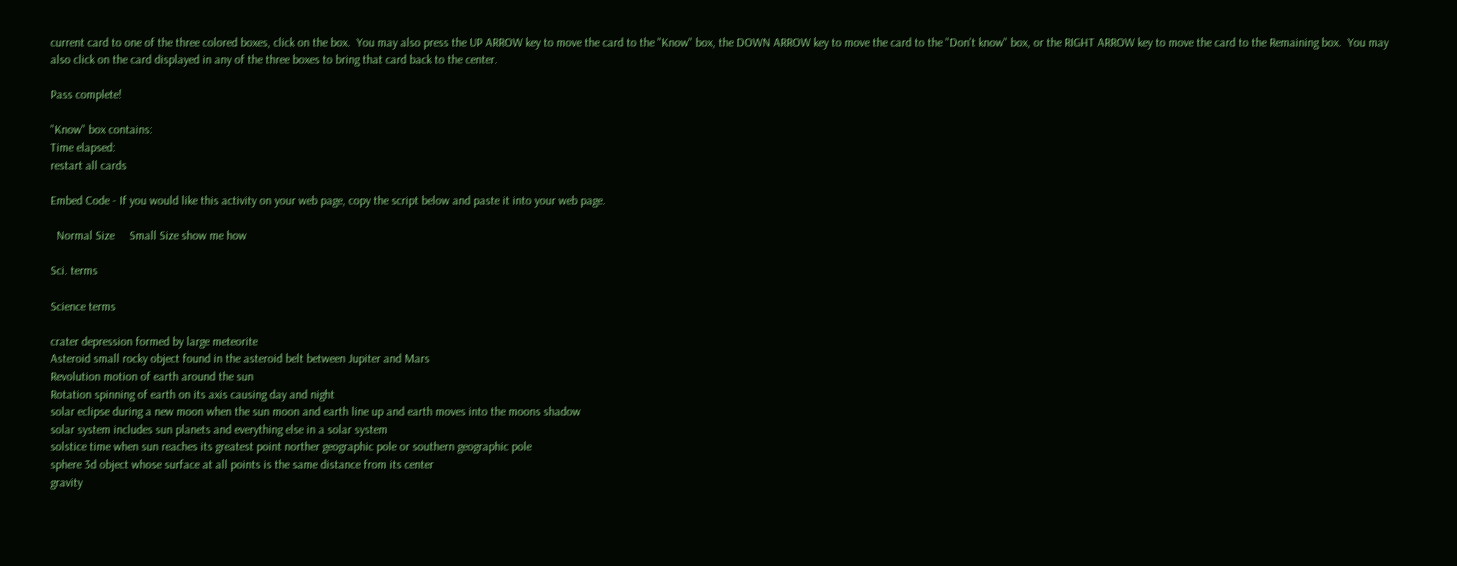current card to one of the three colored boxes, click on the box.  You may also press the UP ARROW key to move the card to the "Know" box, the DOWN ARROW key to move the card to the "Don't know" box, or the RIGHT ARROW key to move the card to the Remaining box.  You may also click on the card displayed in any of the three boxes to bring that card back to the center.

Pass complete!

"Know" box contains:
Time elapsed:
restart all cards

Embed Code - If you would like this activity on your web page, copy the script below and paste it into your web page.

  Normal Size     Small Size show me how

Sci. terms

Science terms

crater depression formed by large meteorite
Asteroid small rocky object found in the asteroid belt between Jupiter and Mars
Revolution motion of earth around the sun
Rotation spinning of earth on its axis causing day and night
solar eclipse during a new moon when the sun moon and earth line up and earth moves into the moons shadow
solar system includes sun planets and everything else in a solar system
solstice time when sun reaches its greatest point norther geographic pole or southern geographic pole
sphere 3d object whose surface at all points is the same distance from its center
gravity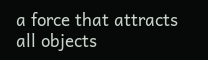a force that attracts all objects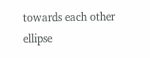towards each other
ellipse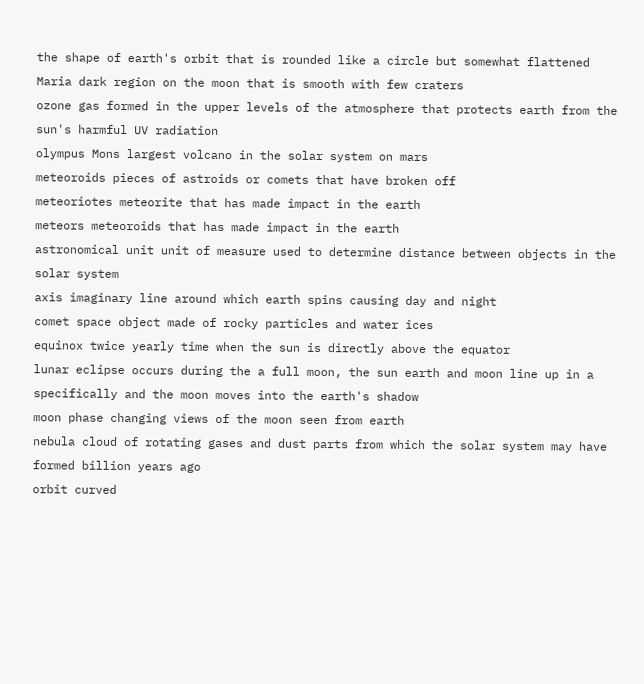the shape of earth's orbit that is rounded like a circle but somewhat flattened
Maria dark region on the moon that is smooth with few craters
ozone gas formed in the upper levels of the atmosphere that protects earth from the sun's harmful UV radiation
olympus Mons largest volcano in the solar system on mars
meteoroids pieces of astroids or comets that have broken off
meteoriotes meteorite that has made impact in the earth
meteors meteoroids that has made impact in the earth
astronomical unit unit of measure used to determine distance between objects in the solar system
axis imaginary line around which earth spins causing day and night
comet space object made of rocky particles and water ices
equinox twice yearly time when the sun is directly above the equator
lunar eclipse occurs during the a full moon, the sun earth and moon line up in a specifically and the moon moves into the earth's shadow
moon phase changing views of the moon seen from earth
nebula cloud of rotating gases and dust parts from which the solar system may have formed billion years ago
orbit curved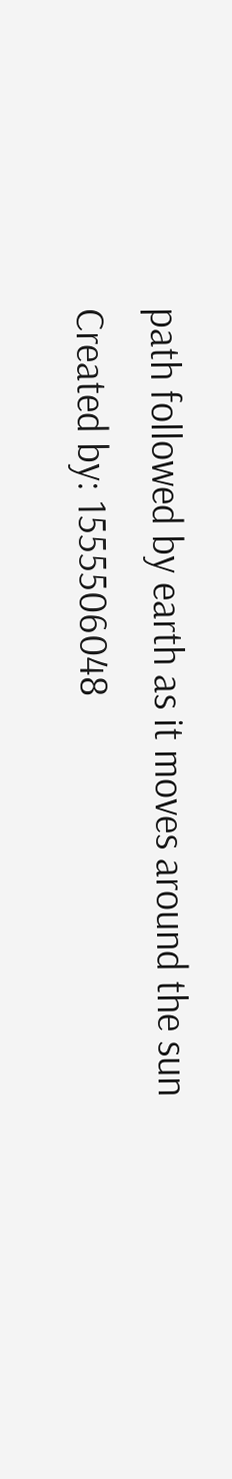path followed by earth as it moves around the sun
Created by: 1555506048